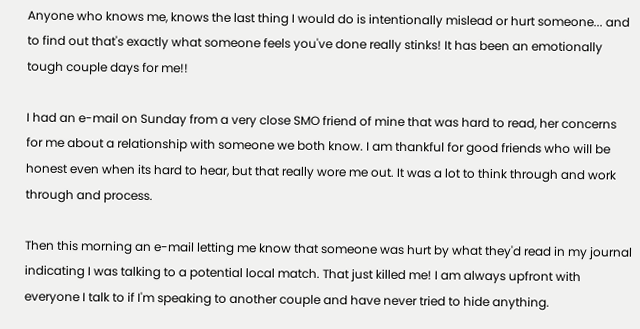Anyone who knows me, knows the last thing I would do is intentionally mislead or hurt someone... and to find out that's exactly what someone feels you've done really stinks! It has been an emotionally tough couple days for me!!

I had an e-mail on Sunday from a very close SMO friend of mine that was hard to read, her concerns for me about a relationship with someone we both know. I am thankful for good friends who will be honest even when its hard to hear, but that really wore me out. It was a lot to think through and work through and process.

Then this morning an e-mail letting me know that someone was hurt by what they'd read in my journal indicating I was talking to a potential local match. That just killed me! I am always upfront with everyone I talk to if I'm speaking to another couple and have never tried to hide anything.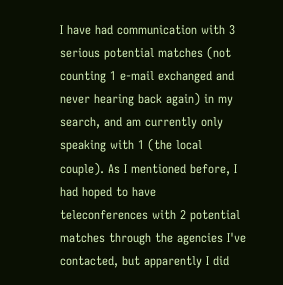I have had communication with 3 serious potential matches (not counting 1 e-mail exchanged and never hearing back again) in my search, and am currently only speaking with 1 (the local couple). As I mentioned before, I had hoped to have teleconferences with 2 potential matches through the agencies I've contacted, but apparently I did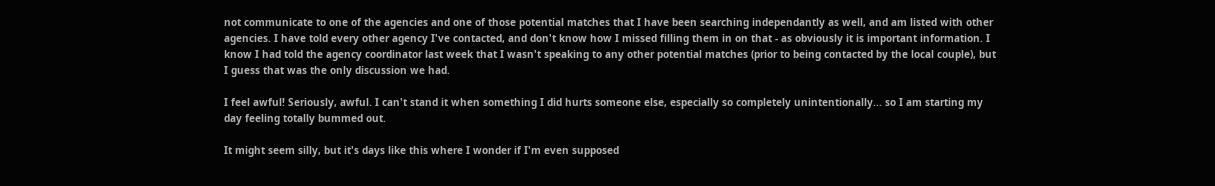not communicate to one of the agencies and one of those potential matches that I have been searching independantly as well, and am listed with other agencies. I have told every other agency I've contacted, and don't know how I missed filling them in on that - as obviously it is important information. I know I had told the agency coordinator last week that I wasn't speaking to any other potential matches (prior to being contacted by the local couple), but I guess that was the only discussion we had.

I feel awful! Seriously, awful. I can't stand it when something I did hurts someone else, especially so completely unintentionally... so I am starting my day feeling totally bummed out.

It might seem silly, but it's days like this where I wonder if I'm even supposed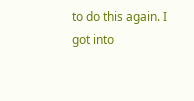to do this again. I got into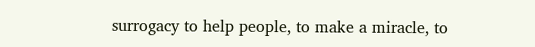surrogacy to help people, to make a miracle, to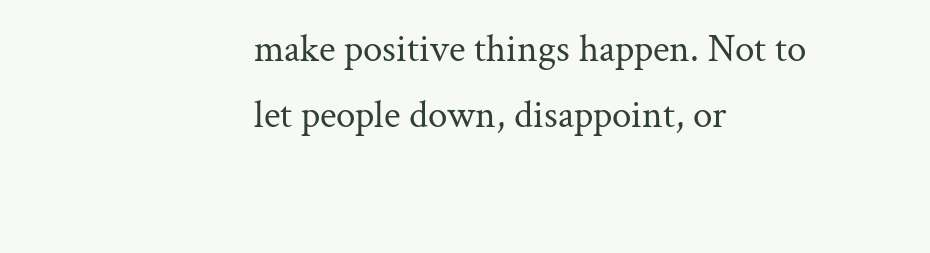make positive things happen. Not to let people down, disappoint, or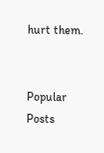hurt them.


Popular Posts